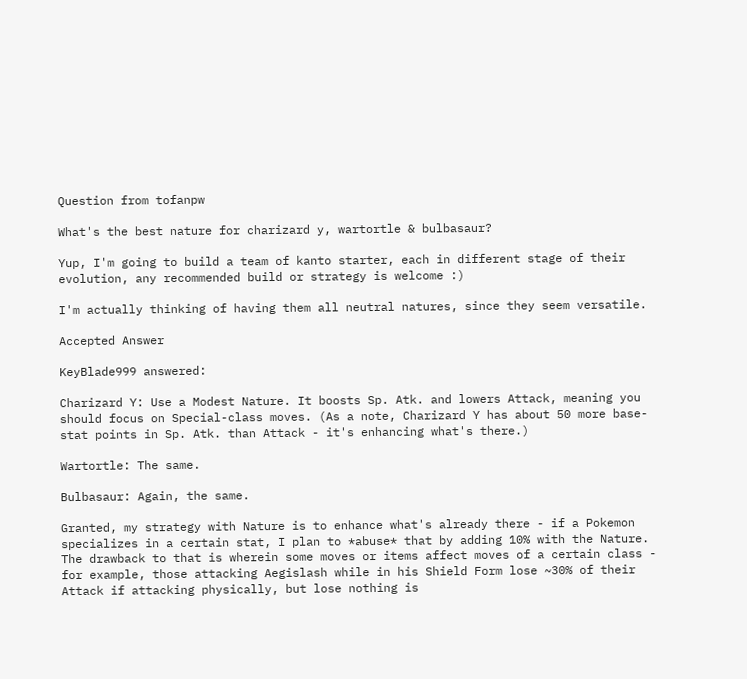Question from tofanpw

What's the best nature for charizard y, wartortle & bulbasaur?

Yup, I'm going to build a team of kanto starter, each in different stage of their evolution, any recommended build or strategy is welcome :)

I'm actually thinking of having them all neutral natures, since they seem versatile.

Accepted Answer

KeyBlade999 answered:

Charizard Y: Use a Modest Nature. It boosts Sp. Atk. and lowers Attack, meaning you should focus on Special-class moves. (As a note, Charizard Y has about 50 more base-stat points in Sp. Atk. than Attack - it's enhancing what's there.)

Wartortle: The same.

Bulbasaur: Again, the same.

Granted, my strategy with Nature is to enhance what's already there - if a Pokemon specializes in a certain stat, I plan to *abuse* that by adding 10% with the Nature. The drawback to that is wherein some moves or items affect moves of a certain class - for example, those attacking Aegislash while in his Shield Form lose ~30% of their Attack if attacking physically, but lose nothing is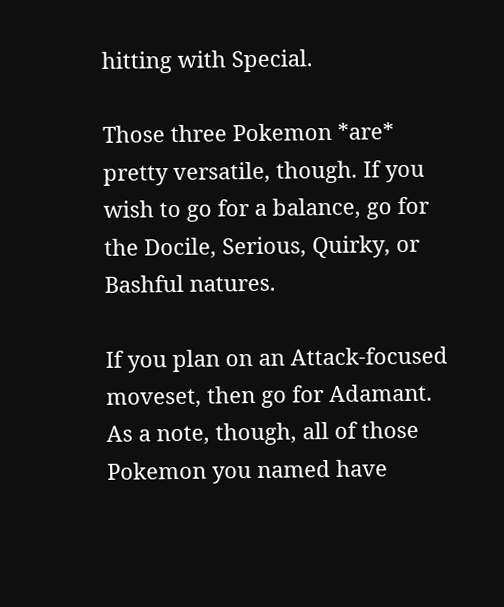hitting with Special.

Those three Pokemon *are* pretty versatile, though. If you wish to go for a balance, go for the Docile, Serious, Quirky, or Bashful natures.

If you plan on an Attack-focused moveset, then go for Adamant. As a note, though, all of those Pokemon you named have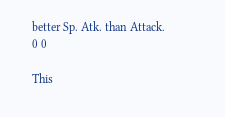better Sp. Atk. than Attack.
0 0

This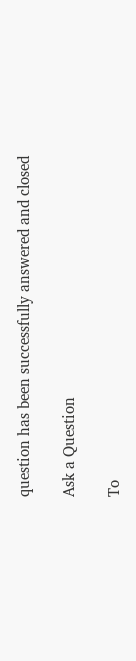question has been successfully answered and closed

Ask a Question

To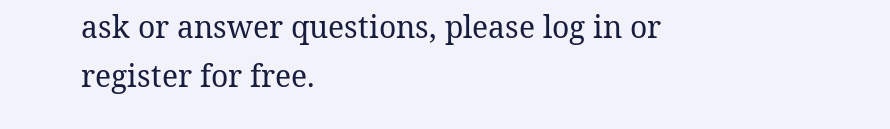ask or answer questions, please log in or register for free.